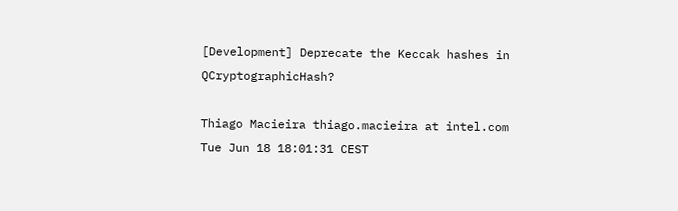[Development] Deprecate the Keccak hashes in QCryptographicHash?

Thiago Macieira thiago.macieira at intel.com
Tue Jun 18 18:01:31 CEST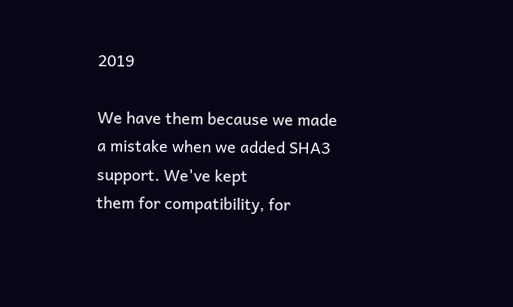2019

We have them because we made a mistake when we added SHA3 support. We've kept
them for compatibility, for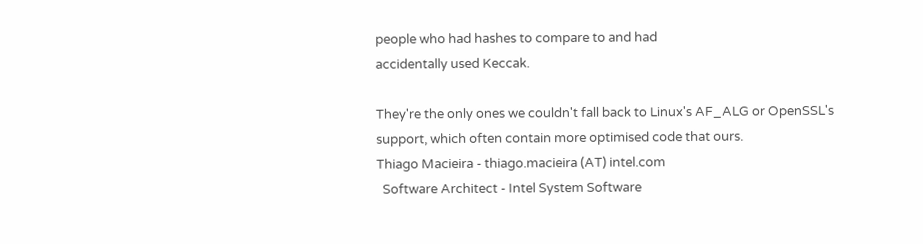people who had hashes to compare to and had
accidentally used Keccak.

They're the only ones we couldn't fall back to Linux's AF_ALG or OpenSSL's
support, which often contain more optimised code that ours.
Thiago Macieira - thiago.macieira (AT) intel.com
  Software Architect - Intel System Software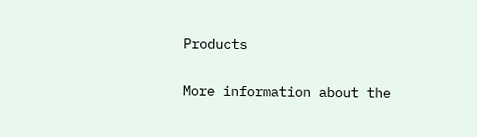Products

More information about the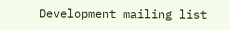Development mailing list